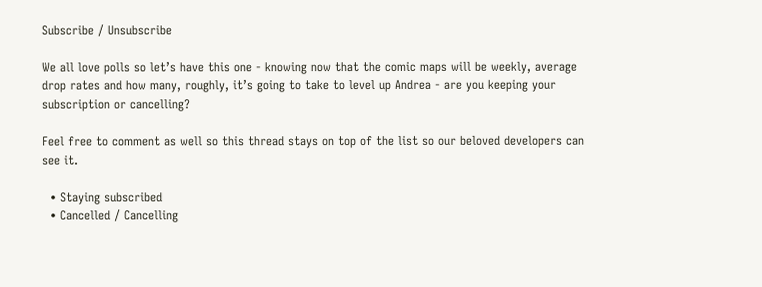Subscribe / Unsubscribe

We all love polls so let’s have this one - knowing now that the comic maps will be weekly, average drop rates and how many, roughly, it’s going to take to level up Andrea - are you keeping your subscription or cancelling?

Feel free to comment as well so this thread stays on top of the list so our beloved developers can see it.

  • Staying subscribed
  • Cancelled / Cancelling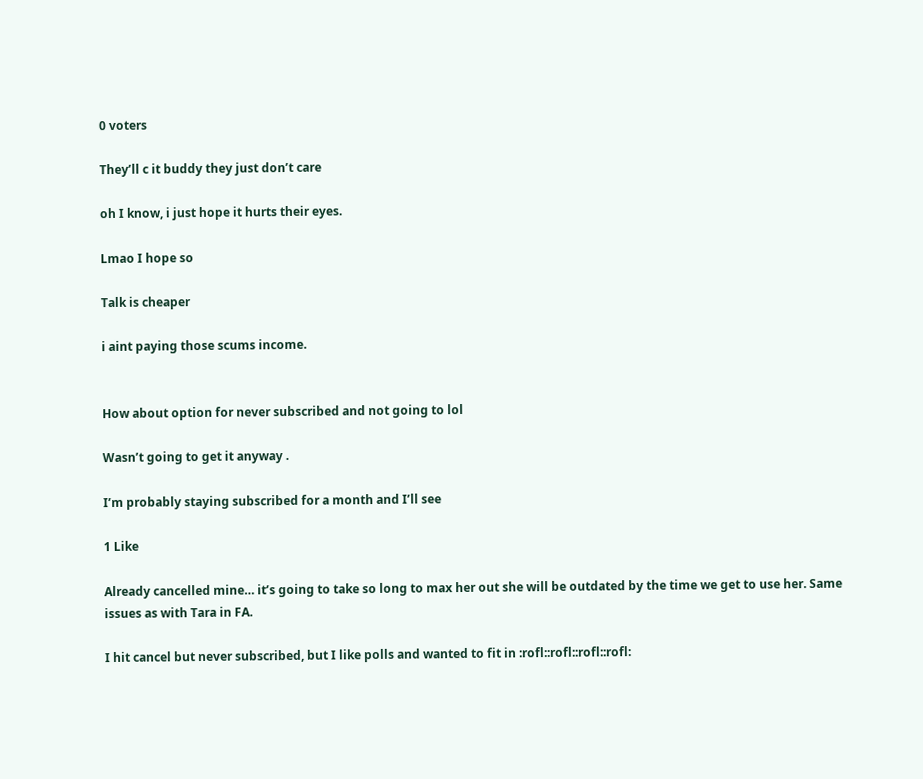0 voters

They’ll c it buddy they just don’t care

oh I know, i just hope it hurts their eyes.

Lmao I hope so

Talk is cheaper

i aint paying those scums income.


How about option for never subscribed and not going to lol

Wasn’t going to get it anyway .

I’m probably staying subscribed for a month and I’ll see

1 Like

Already cancelled mine… it’s going to take so long to max her out she will be outdated by the time we get to use her. Same issues as with Tara in FA.

I hit cancel but never subscribed, but I like polls and wanted to fit in :rofl::rofl::rofl::rofl: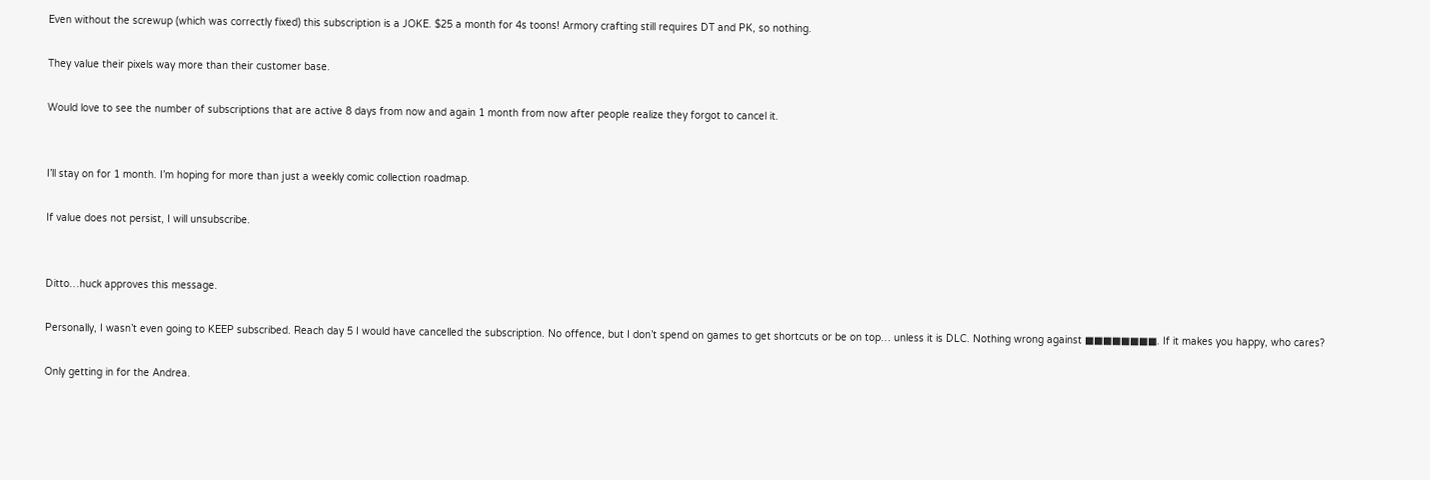Even without the screwup (which was correctly fixed) this subscription is a JOKE. $25 a month for 4s toons! Armory crafting still requires DT and PK, so nothing.

They value their pixels way more than their customer base.

Would love to see the number of subscriptions that are active 8 days from now and again 1 month from now after people realize they forgot to cancel it.


I’ll stay on for 1 month. I’m hoping for more than just a weekly comic collection roadmap.

If value does not persist, I will unsubscribe.


Ditto…huck approves this message.

Personally, I wasn’t even going to KEEP subscribed. Reach day 5 I would have cancelled the subscription. No offence, but I don’t spend on games to get shortcuts or be on top… unless it is DLC. Nothing wrong against ■■■■■■■■. If it makes you happy, who cares?

Only getting in for the Andrea.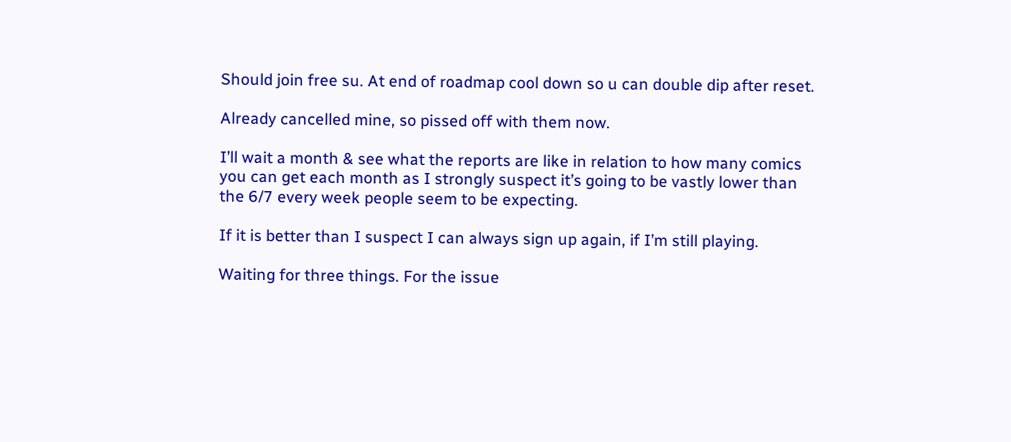Should join free su. At end of roadmap cool down so u can double dip after reset.

Already cancelled mine, so pissed off with them now.

I’ll wait a month & see what the reports are like in relation to how many comics you can get each month as I strongly suspect it’s going to be vastly lower than the 6/7 every week people seem to be expecting.

If it is better than I suspect I can always sign up again, if I’m still playing.

Waiting for three things. For the issue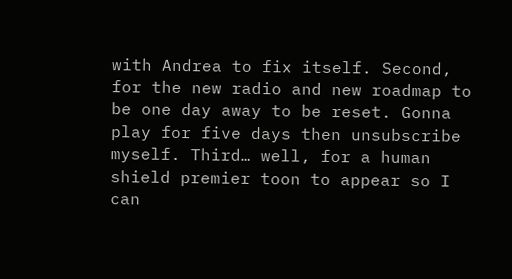with Andrea to fix itself. Second, for the new radio and new roadmap to be one day away to be reset. Gonna play for five days then unsubscribe myself. Third… well, for a human shield premier toon to appear so I can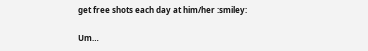get free shots each day at him/her :smiley:

Um…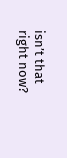isn’t that right now?